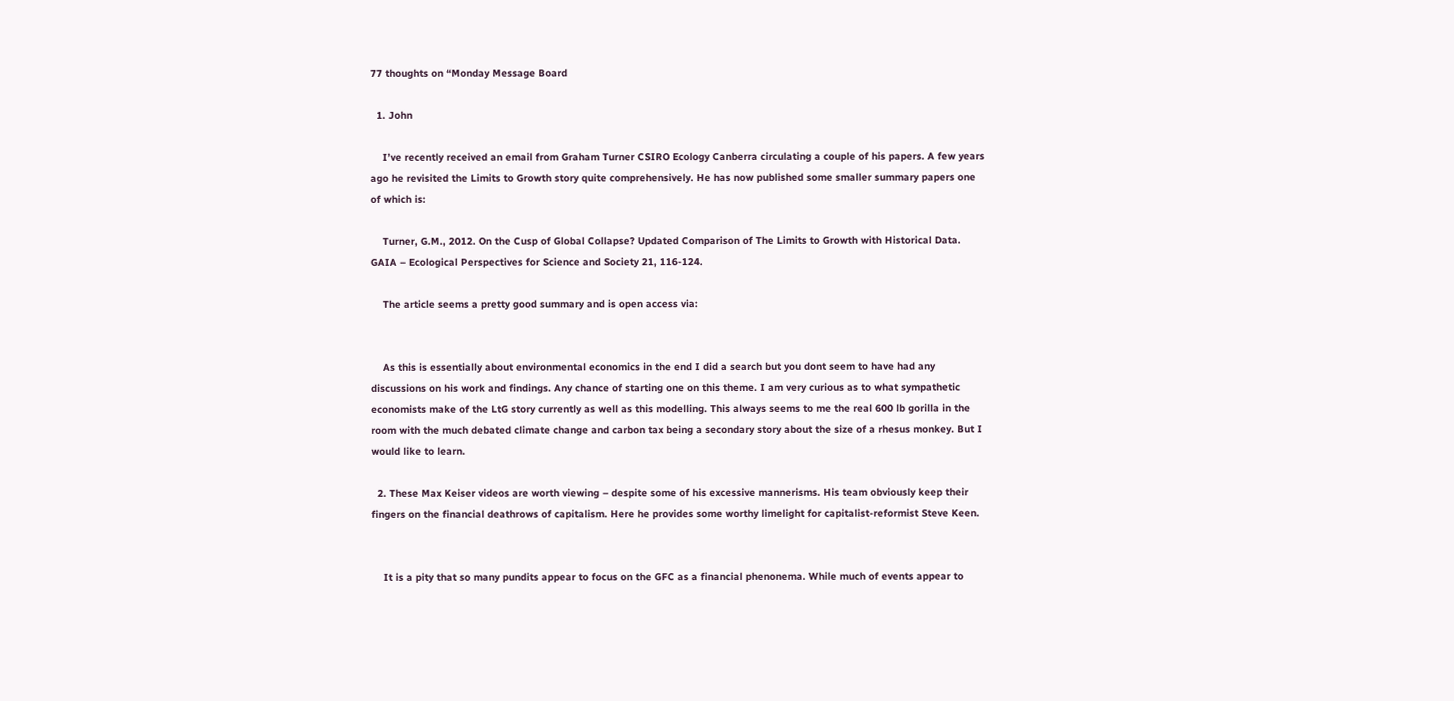77 thoughts on “Monday Message Board

  1. John

    I’ve recently received an email from Graham Turner CSIRO Ecology Canberra circulating a couple of his papers. A few years ago he revisited the Limits to Growth story quite comprehensively. He has now published some smaller summary papers one of which is:

    Turner, G.M., 2012. On the Cusp of Global Collapse? Updated Comparison of The Limits to Growth with Historical Data. GAIA – Ecological Perspectives for Science and Society 21, 116-124.

    The article seems a pretty good summary and is open access via:


    As this is essentially about environmental economics in the end I did a search but you dont seem to have had any discussions on his work and findings. Any chance of starting one on this theme. I am very curious as to what sympathetic economists make of the LtG story currently as well as this modelling. This always seems to me the real 600 lb gorilla in the room with the much debated climate change and carbon tax being a secondary story about the size of a rhesus monkey. But I would like to learn.

  2. These Max Keiser videos are worth viewing – despite some of his excessive mannerisms. His team obviously keep their fingers on the financial deathrows of capitalism. Here he provides some worthy limelight for capitalist-reformist Steve Keen.


    It is a pity that so many pundits appear to focus on the GFC as a financial phenonema. While much of events appear to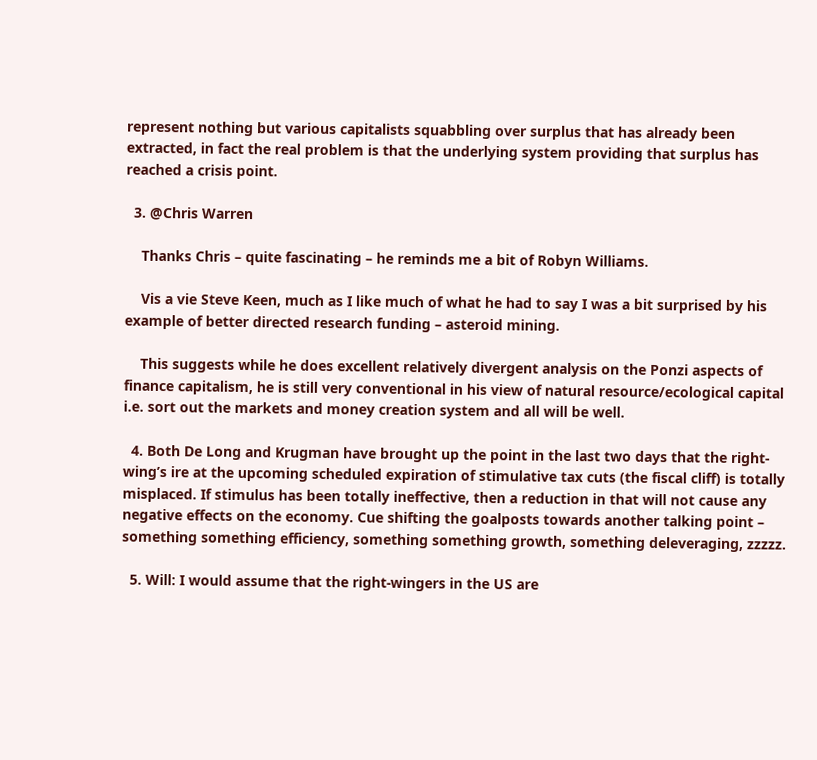represent nothing but various capitalists squabbling over surplus that has already been extracted, in fact the real problem is that the underlying system providing that surplus has reached a crisis point.

  3. @Chris Warren

    Thanks Chris – quite fascinating – he reminds me a bit of Robyn Williams.

    Vis a vie Steve Keen, much as I like much of what he had to say I was a bit surprised by his example of better directed research funding – asteroid mining.

    This suggests while he does excellent relatively divergent analysis on the Ponzi aspects of finance capitalism, he is still very conventional in his view of natural resource/ecological capital i.e. sort out the markets and money creation system and all will be well.

  4. Both De Long and Krugman have brought up the point in the last two days that the right-wing’s ire at the upcoming scheduled expiration of stimulative tax cuts (the fiscal cliff) is totally misplaced. If stimulus has been totally ineffective, then a reduction in that will not cause any negative effects on the economy. Cue shifting the goalposts towards another talking point – something something efficiency, something something growth, something deleveraging, zzzzz.

  5. Will: I would assume that the right-wingers in the US are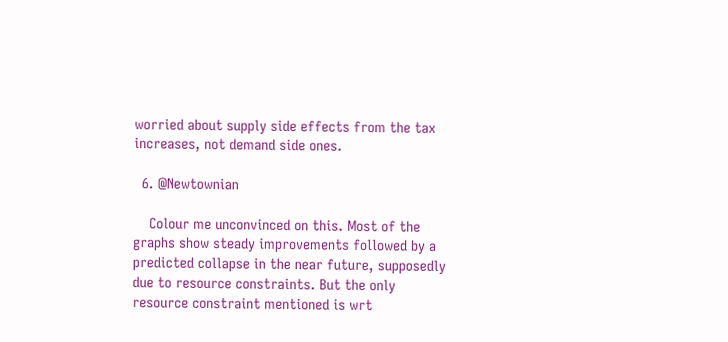worried about supply side effects from the tax increases, not demand side ones.

  6. @Newtownian

    Colour me unconvinced on this. Most of the graphs show steady improvements followed by a predicted collapse in the near future, supposedly due to resource constraints. But the only resource constraint mentioned is wrt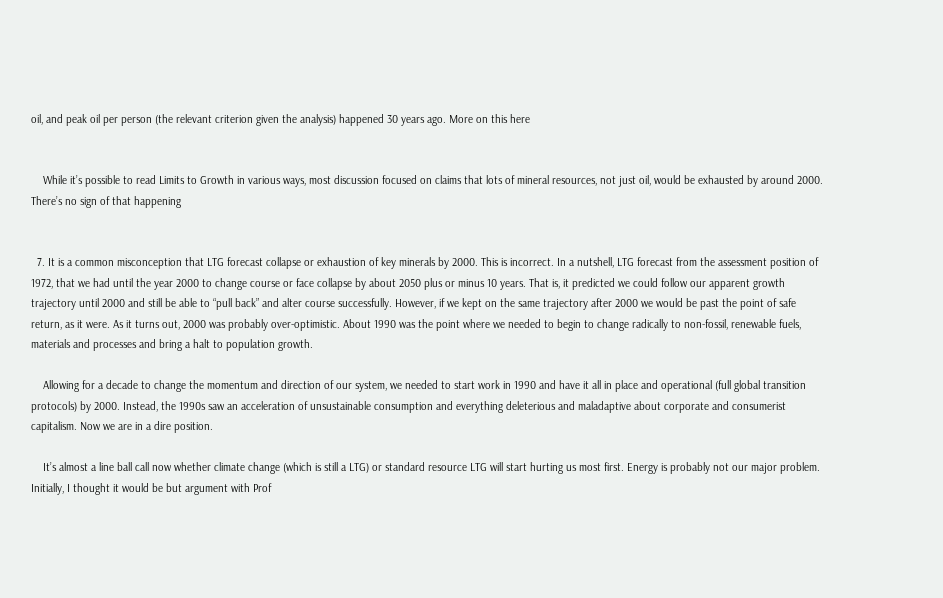oil, and peak oil per person (the relevant criterion given the analysis) happened 30 years ago. More on this here


    While it’s possible to read Limits to Growth in various ways, most discussion focused on claims that lots of mineral resources, not just oil, would be exhausted by around 2000. There’s no sign of that happening


  7. It is a common misconception that LTG forecast collapse or exhaustion of key minerals by 2000. This is incorrect. In a nutshell, LTG forecast from the assessment position of 1972, that we had until the year 2000 to change course or face collapse by about 2050 plus or minus 10 years. That is, it predicted we could follow our apparent growth trajectory until 2000 and still be able to “pull back” and alter course successfully. However, if we kept on the same trajectory after 2000 we would be past the point of safe return, as it were. As it turns out, 2000 was probably over-optimistic. About 1990 was the point where we needed to begin to change radically to non-fossil, renewable fuels, materials and processes and bring a halt to population growth.

    Allowing for a decade to change the momentum and direction of our system, we needed to start work in 1990 and have it all in place and operational (full global transition protocols) by 2000. Instead, the 1990s saw an acceleration of unsustainable consumption and everything deleterious and maladaptive about corporate and consumerist capitalism. Now we are in a dire position.

    It’s almost a line ball call now whether climate change (which is still a LTG) or standard resource LTG will start hurting us most first. Energy is probably not our major problem. Initially, I thought it would be but argument with Prof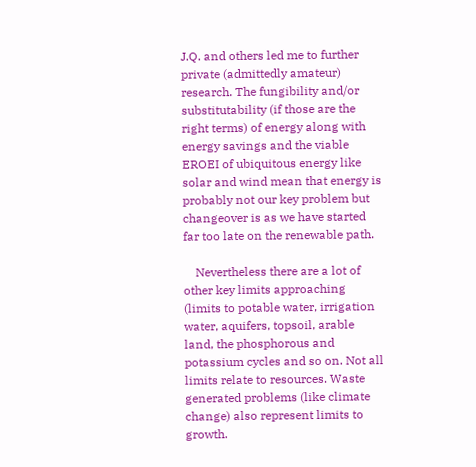J.Q. and others led me to further private (admittedly amateur) research. The fungibility and/or substitutability (if those are the right terms) of energy along with energy savings and the viable EROEI of ubiquitous energy like solar and wind mean that energy is probably not our key problem but changeover is as we have started far too late on the renewable path.

    Nevertheless there are a lot of other key limits approaching (limits to potable water, irrigation water, aquifers, topsoil, arable land, the phosphorous and potassium cycles and so on. Not all limits relate to resources. Waste generated problems (like climate change) also represent limits to growth.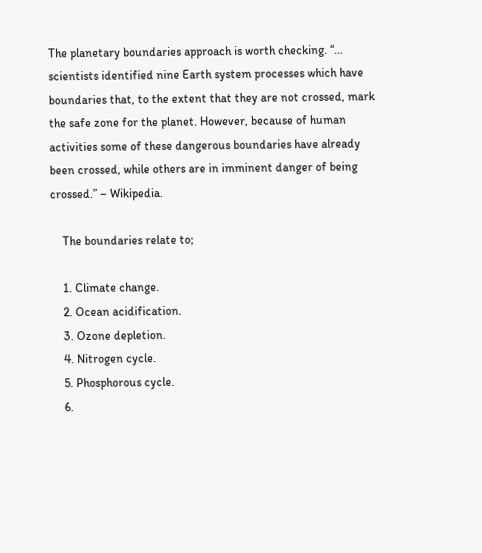The planetary boundaries approach is worth checking. “… scientists identified nine Earth system processes which have boundaries that, to the extent that they are not crossed, mark the safe zone for the planet. However, because of human activities some of these dangerous boundaries have already been crossed, while others are in imminent danger of being crossed.” – Wikipedia.

    The boundaries relate to;

    1. Climate change.
    2. Ocean acidification.
    3. Ozone depletion.
    4. Nitrogen cycle.
    5. Phosphorous cycle.
    6.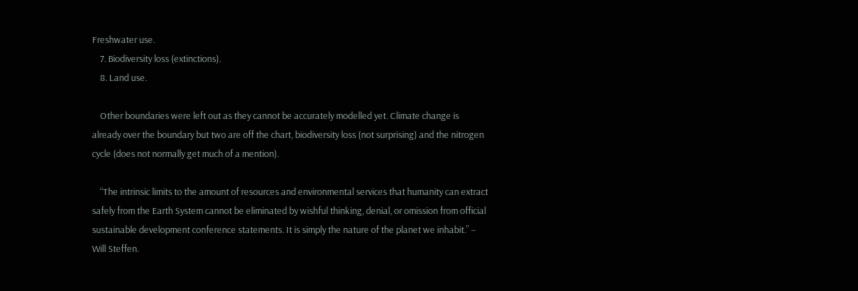Freshwater use.
    7. Biodiversity loss (extinctions).
    8. Land use.

    Other boundaries were left out as they cannot be accurately modelled yet. Climate change is already over the boundary but two are off the chart, biodiversity loss (not surprising) and the nitrogen cycle (does not normally get much of a mention).

    “The intrinsic limits to the amount of resources and environmental services that humanity can extract safely from the Earth System cannot be eliminated by wishful thinking, denial, or omission from official sustainable development conference statements. It is simply the nature of the planet we inhabit.” – Will Steffen.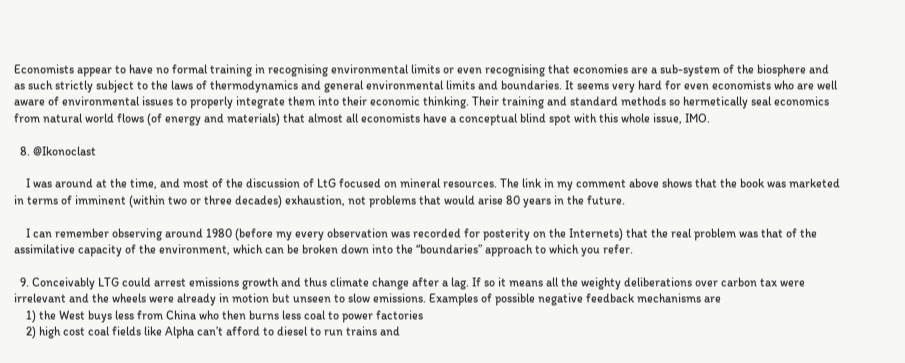Economists appear to have no formal training in recognising environmental limits or even recognising that economies are a sub-system of the biosphere and as such strictly subject to the laws of thermodynamics and general environmental limits and boundaries. It seems very hard for even economists who are well aware of environmental issues to properly integrate them into their economic thinking. Their training and standard methods so hermetically seal economics from natural world flows (of energy and materials) that almost all economists have a conceptual blind spot with this whole issue, IMO.

  8. @Ikonoclast

    I was around at the time, and most of the discussion of LtG focused on mineral resources. The link in my comment above shows that the book was marketed in terms of imminent (within two or three decades) exhaustion, not problems that would arise 80 years in the future.

    I can remember observing around 1980 (before my every observation was recorded for posterity on the Internets) that the real problem was that of the assimilative capacity of the environment, which can be broken down into the “boundaries” approach to which you refer.

  9. Conceivably LTG could arrest emissions growth and thus climate change after a lag. If so it means all the weighty deliberations over carbon tax were irrelevant and the wheels were already in motion but unseen to slow emissions. Examples of possible negative feedback mechanisms are
    1) the West buys less from China who then burns less coal to power factories
    2) high cost coal fields like Alpha can’t afford to diesel to run trains and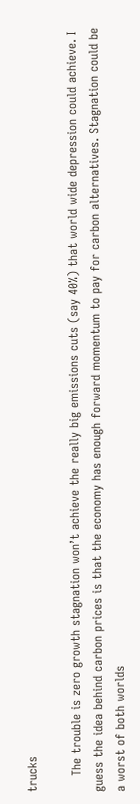trucks

    The trouble is zero growth stagnation won’t achieve the really big emissions cuts (say 40%) that world wide depression could achieve. I guess the idea behind carbon prices is that the economy has enough forward momentum to pay for carbon alternatives. Stagnation could be a worst of both worlds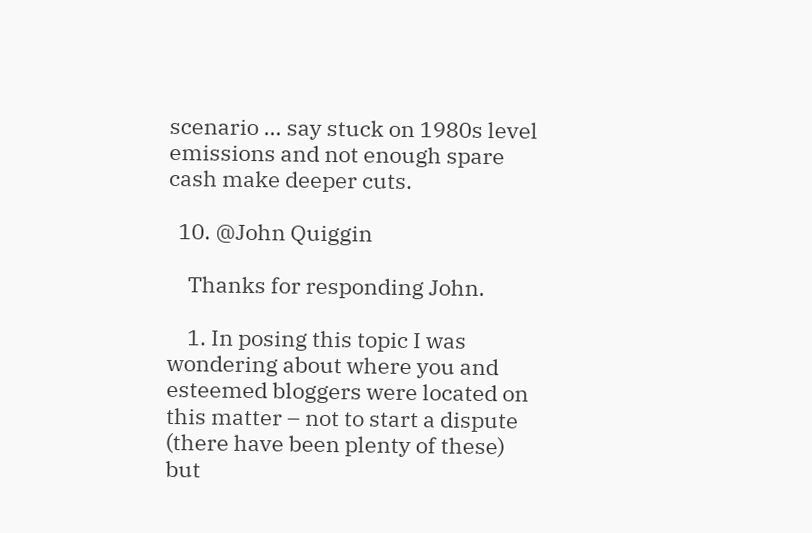scenario … say stuck on 1980s level emissions and not enough spare cash make deeper cuts.

  10. @John Quiggin

    Thanks for responding John.

    1. In posing this topic I was wondering about where you and esteemed bloggers were located on this matter – not to start a dispute (there have been plenty of these) but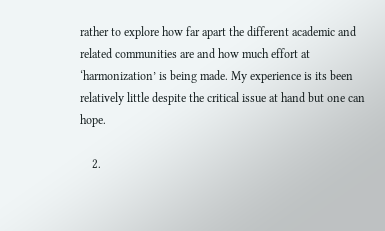rather to explore how far apart the different academic and related communities are and how much effort at ‘harmonization’ is being made. My experience is its been relatively little despite the critical issue at hand but one can hope.

    2.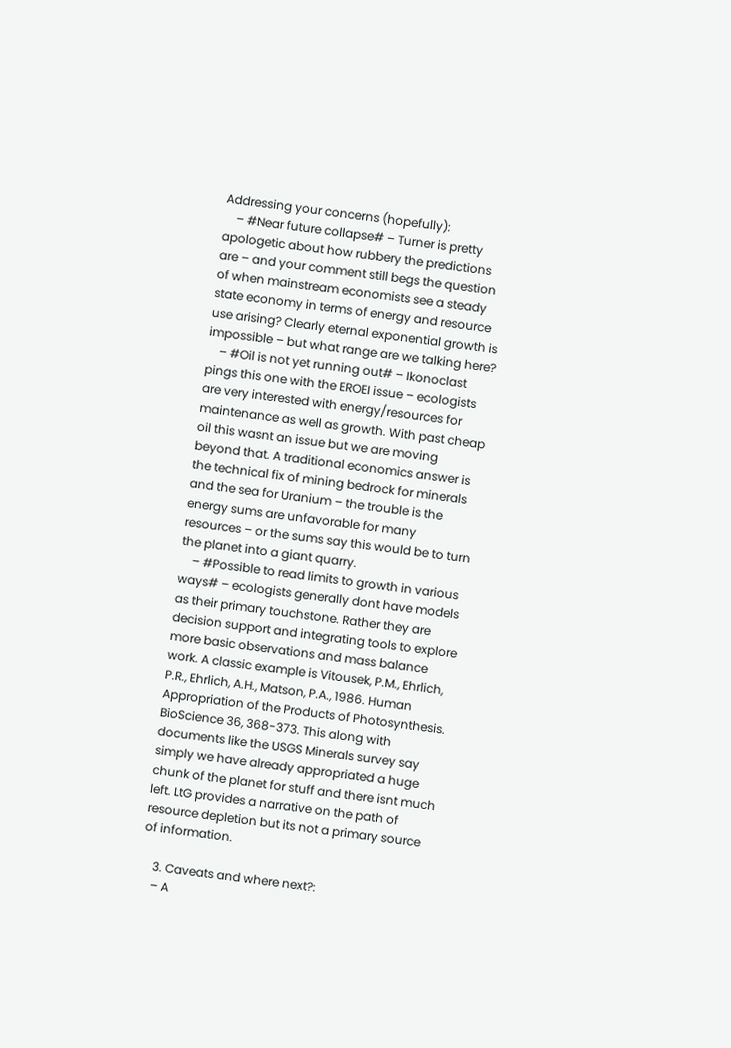Addressing your concerns (hopefully):
    – #Near future collapse# – Turner is pretty apologetic about how rubbery the predictions are – and your comment still begs the question of when mainstream economists see a steady state economy in terms of energy and resource use arising? Clearly eternal exponential growth is impossible – but what range are we talking here?
    – #Oil is not yet running out# – Ikonoclast pings this one with the EROEI issue – ecologists are very interested with energy/resources for maintenance as well as growth. With past cheap oil this wasnt an issue but we are moving beyond that. A traditional economics answer is the technical fix of mining bedrock for minerals and the sea for Uranium – the trouble is the energy sums are unfavorable for many resources – or the sums say this would be to turn the planet into a giant quarry.
    – #Possible to read limits to growth in various ways# – ecologists generally dont have models as their primary touchstone. Rather they are decision support and integrating tools to explore more basic observations and mass balance work. A classic example is Vitousek, P.M., Ehrlich, P.R., Ehrlich, A.H., Matson, P.A., 1986. Human Appropriation of the Products of Photosynthesis. BioScience 36, 368-373. This along with documents like the USGS Minerals survey say simply we have already appropriated a huge chunk of the planet for stuff and there isnt much left. LtG provides a narrative on the path of resource depletion but its not a primary source of information.

    3. Caveats and where next?:
    – A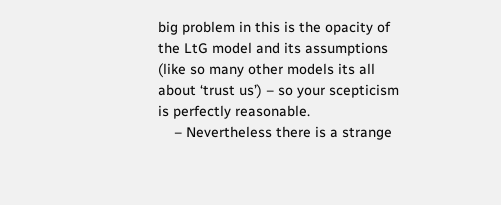big problem in this is the opacity of the LtG model and its assumptions (like so many other models its all about ‘trust us’) – so your scepticism is perfectly reasonable.
    – Nevertheless there is a strange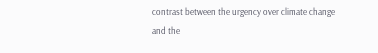contrast between the urgency over climate change and the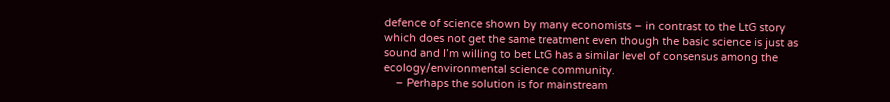defence of science shown by many economists – in contrast to the LtG story which does not get the same treatment even though the basic science is just as sound and I’m willing to bet LtG has a similar level of consensus among the ecology/environmental science community.
    – Perhaps the solution is for mainstream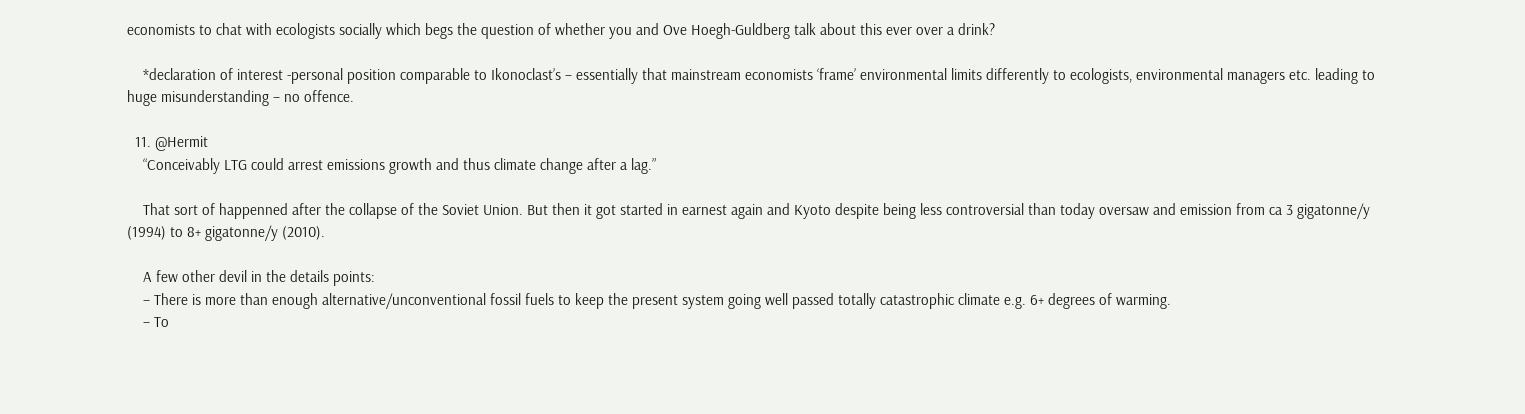economists to chat with ecologists socially which begs the question of whether you and Ove Hoegh-Guldberg talk about this ever over a drink?

    *declaration of interest -personal position comparable to Ikonoclast’s – essentially that mainstream economists ‘frame’ environmental limits differently to ecologists, environmental managers etc. leading to huge misunderstanding – no offence.

  11. @Hermit
    “Conceivably LTG could arrest emissions growth and thus climate change after a lag.”

    That sort of happenned after the collapse of the Soviet Union. But then it got started in earnest again and Kyoto despite being less controversial than today oversaw and emission from ca 3 gigatonne/y (1994) to 8+ gigatonne/y (2010).

    A few other devil in the details points:
    – There is more than enough alternative/unconventional fossil fuels to keep the present system going well passed totally catastrophic climate e.g. 6+ degrees of warming.
    – To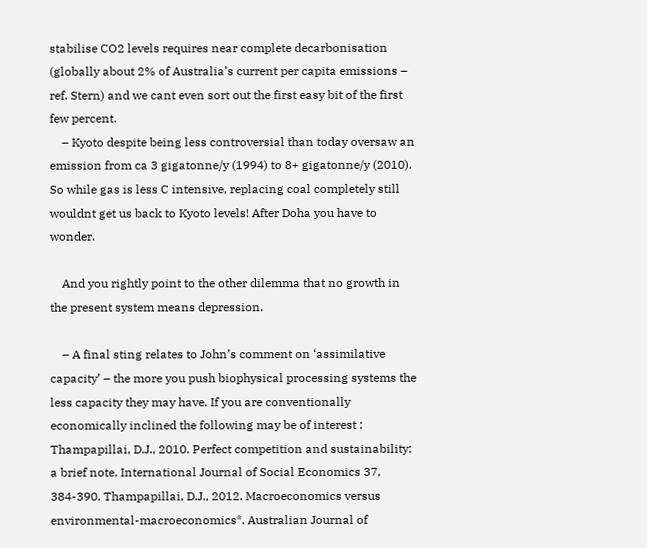stabilise CO2 levels requires near complete decarbonisation (globally about 2% of Australia’s current per capita emissions – ref. Stern) and we cant even sort out the first easy bit of the first few percent.
    – Kyoto despite being less controversial than today oversaw an emission from ca 3 gigatonne/y (1994) to 8+ gigatonne/y (2010). So while gas is less C intensive, replacing coal completely still wouldnt get us back to Kyoto levels! After Doha you have to wonder.

    And you rightly point to the other dilemma that no growth in the present system means depression.

    – A final sting relates to John’s comment on ‘assimilative capacity’ – the more you push biophysical processing systems the less capacity they may have. If you are conventionally economically inclined the following may be of interest : Thampapillai, D.J., 2010. Perfect competition and sustainability: a brief note. International Journal of Social Economics 37, 384-390. Thampapillai, D.J., 2012. Macroeconomics versus environmental-macroeconomics*. Australian Journal of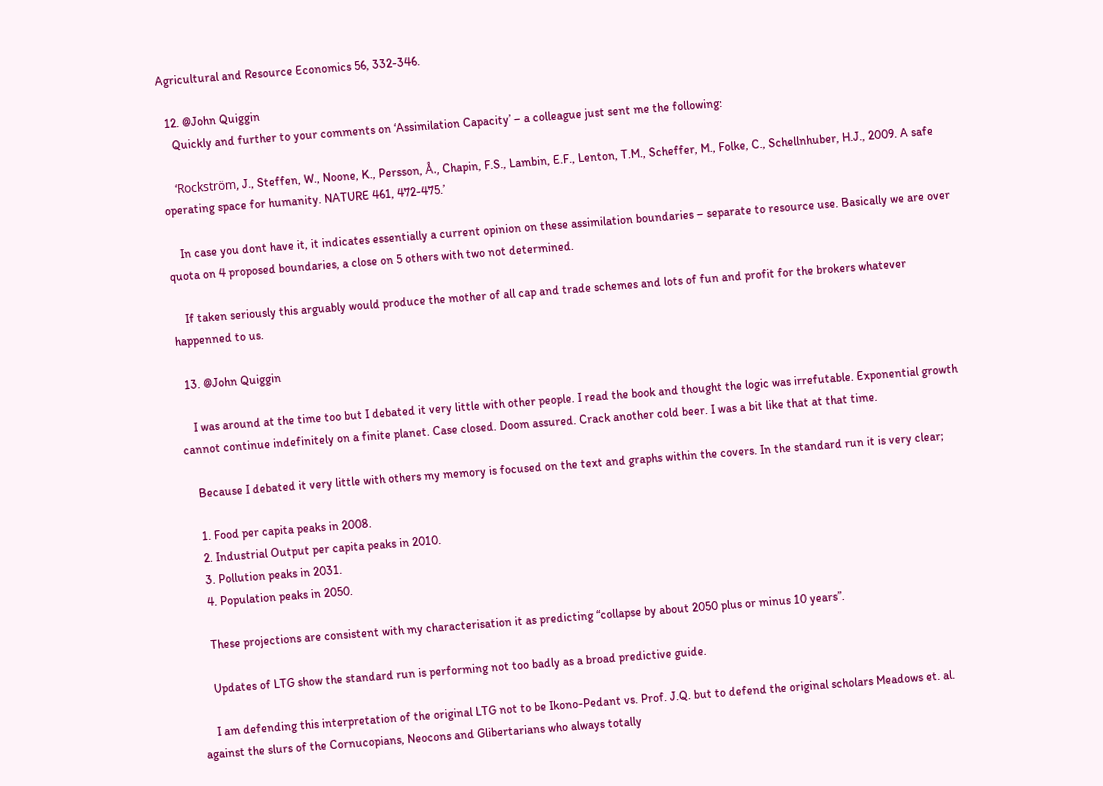Agricultural and Resource Economics 56, 332-346.

  12. @John Quiggin
    Quickly and further to your comments on ‘Assimilation Capacity’ – a colleague just sent me the following:

    ‘Rockström, J., Steffen, W., Noone, K., Persson, Å., Chapin, F.S., Lambin, E.F., Lenton, T.M., Scheffer, M., Folke, C., Schellnhuber, H.J., 2009. A safe operating space for humanity. NATURE 461, 472-475.’

    In case you dont have it, it indicates essentially a current opinion on these assimilation boundaries – separate to resource use. Basically we are over quota on 4 proposed boundaries, a close on 5 others with two not determined.

    If taken seriously this arguably would produce the mother of all cap and trade schemes and lots of fun and profit for the brokers whatever happenned to us.

  13. @John Quiggin

    I was around at the time too but I debated it very little with other people. I read the book and thought the logic was irrefutable. Exponential growth cannot continue indefinitely on a finite planet. Case closed. Doom assured. Crack another cold beer. I was a bit like that at that time.

    Because I debated it very little with others my memory is focused on the text and graphs within the covers. In the standard run it is very clear;

    1. Food per capita peaks in 2008.
    2. Industrial Output per capita peaks in 2010.
    3. Pollution peaks in 2031.
    4. Population peaks in 2050.

    These projections are consistent with my characterisation it as predicting “collapse by about 2050 plus or minus 10 years”.

    Updates of LTG show the standard run is performing not too badly as a broad predictive guide.

    I am defending this interpretation of the original LTG not to be Ikono-Pedant vs. Prof. J.Q. but to defend the original scholars Meadows et. al. against the slurs of the Cornucopians, Neocons and Glibertarians who always totally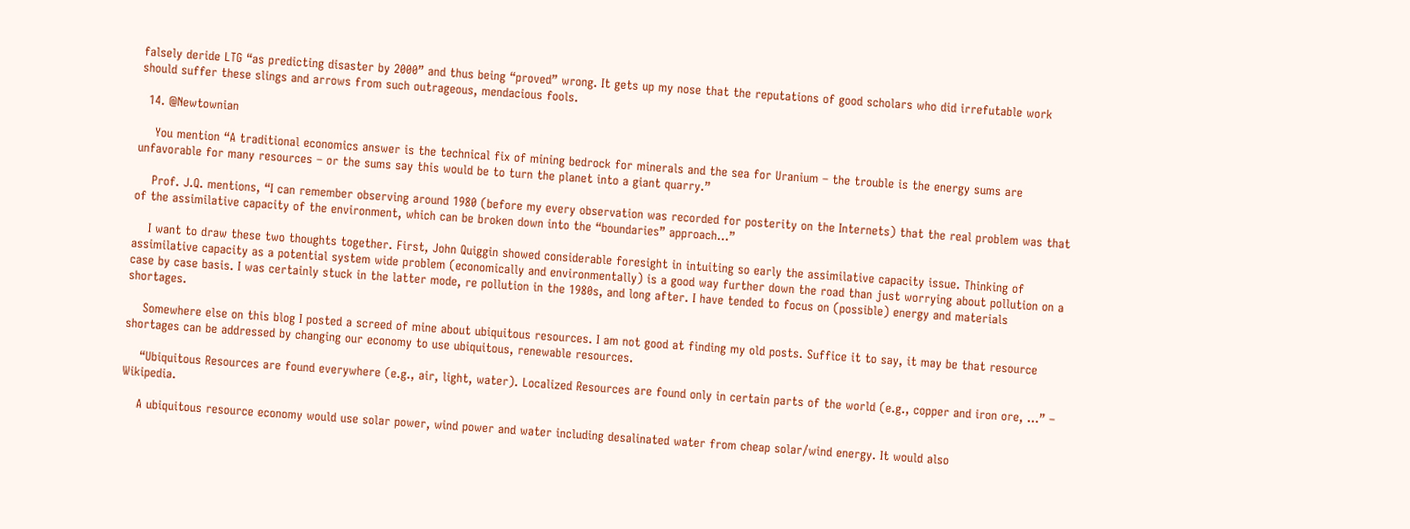falsely deride LTG “as predicting disaster by 2000” and thus being “proved” wrong. It gets up my nose that the reputations of good scholars who did irrefutable work should suffer these slings and arrows from such outrageous, mendacious fools.

  14. @Newtownian

    You mention “A traditional economics answer is the technical fix of mining bedrock for minerals and the sea for Uranium – the trouble is the energy sums are unfavorable for many resources – or the sums say this would be to turn the planet into a giant quarry.”

    Prof. J.Q. mentions, “I can remember observing around 1980 (before my every observation was recorded for posterity on the Internets) that the real problem was that of the assimilative capacity of the environment, which can be broken down into the “boundaries” approach…”

    I want to draw these two thoughts together. First, John Quiggin showed considerable foresight in intuiting so early the assimilative capacity issue. Thinking of assimilative capacity as a potential system wide problem (economically and environmentally) is a good way further down the road than just worrying about pollution on a case by case basis. I was certainly stuck in the latter mode, re pollution in the 1980s, and long after. I have tended to focus on (possible) energy and materials shortages.

    Somewhere else on this blog I posted a screed of mine about ubiquitous resources. I am not good at finding my old posts. Suffice it to say, it may be that resource shortages can be addressed by changing our economy to use ubiquitous, renewable resources.

    “Ubiquitous Resources are found everywhere (e.g., air, light, water). Localized Resources are found only in certain parts of the world (e.g., copper and iron ore, …” – Wikipedia.

    A ubiquitous resource economy would use solar power, wind power and water including desalinated water from cheap solar/wind energy. It would also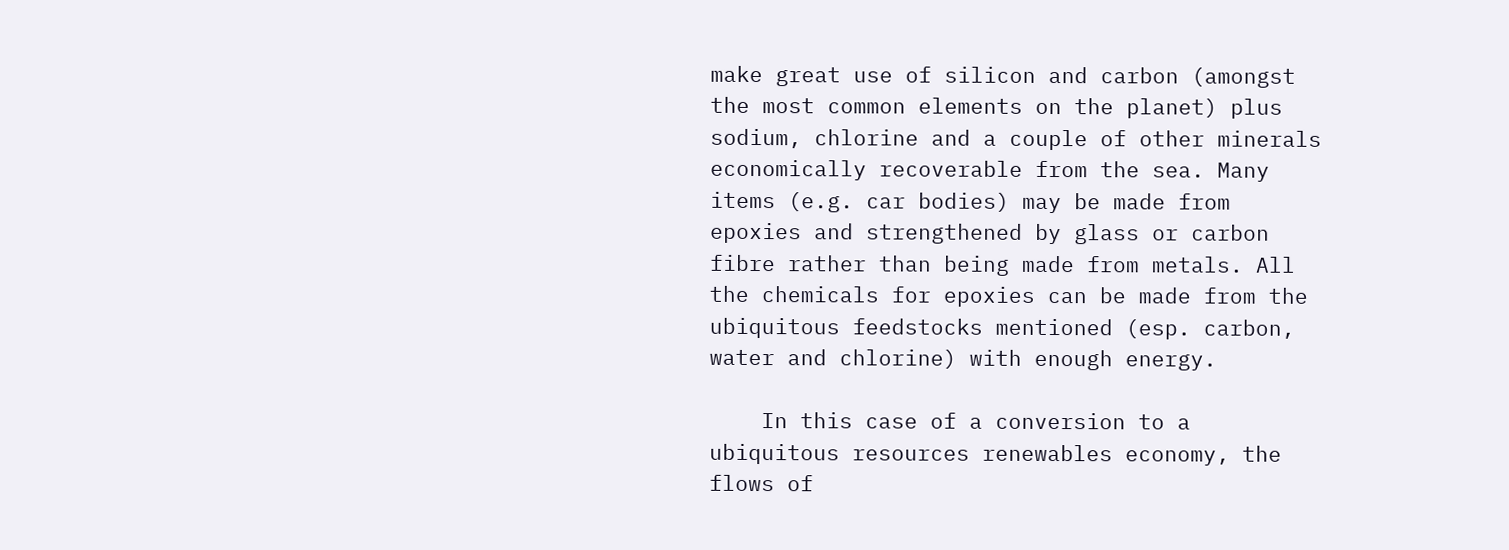make great use of silicon and carbon (amongst the most common elements on the planet) plus sodium, chlorine and a couple of other minerals economically recoverable from the sea. Many items (e.g. car bodies) may be made from epoxies and strengthened by glass or carbon fibre rather than being made from metals. All the chemicals for epoxies can be made from the ubiquitous feedstocks mentioned (esp. carbon, water and chlorine) with enough energy.

    In this case of a conversion to a ubiquitous resources renewables economy, the flows of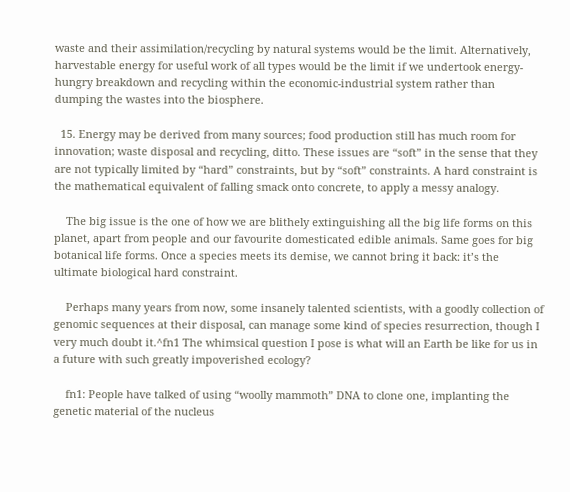waste and their assimilation/recycling by natural systems would be the limit. Alternatively, harvestable energy for useful work of all types would be the limit if we undertook energy-hungry breakdown and recycling within the economic-industrial system rather than dumping the wastes into the biosphere.

  15. Energy may be derived from many sources; food production still has much room for innovation; waste disposal and recycling, ditto. These issues are “soft” in the sense that they are not typically limited by “hard” constraints, but by “soft” constraints. A hard constraint is the mathematical equivalent of falling smack onto concrete, to apply a messy analogy.

    The big issue is the one of how we are blithely extinguishing all the big life forms on this planet, apart from people and our favourite domesticated edible animals. Same goes for big botanical life forms. Once a species meets its demise, we cannot bring it back: it’s the ultimate biological hard constraint.

    Perhaps many years from now, some insanely talented scientists, with a goodly collection of genomic sequences at their disposal, can manage some kind of species resurrection, though I very much doubt it.^fn1 The whimsical question I pose is what will an Earth be like for us in a future with such greatly impoverished ecology?

    fn1: People have talked of using “woolly mammoth” DNA to clone one, implanting the genetic material of the nucleus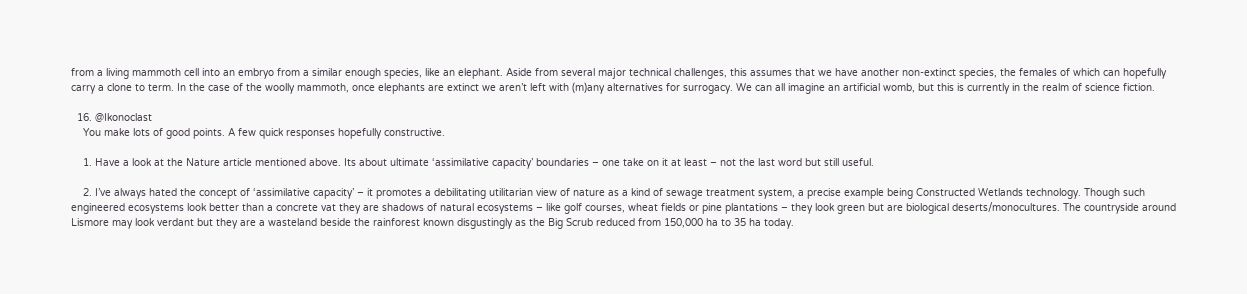from a living mammoth cell into an embryo from a similar enough species, like an elephant. Aside from several major technical challenges, this assumes that we have another non-extinct species, the females of which can hopefully carry a clone to term. In the case of the woolly mammoth, once elephants are extinct we aren’t left with (m)any alternatives for surrogacy. We can all imagine an artificial womb, but this is currently in the realm of science fiction.

  16. @Ikonoclast
    You make lots of good points. A few quick responses hopefully constructive.

    1. Have a look at the Nature article mentioned above. Its about ultimate ‘assimilative capacity’ boundaries – one take on it at least – not the last word but still useful.

    2. I’ve always hated the concept of ‘assimilative capacity’ – it promotes a debilitating utilitarian view of nature as a kind of sewage treatment system, a precise example being Constructed Wetlands technology. Though such engineered ecosystems look better than a concrete vat they are shadows of natural ecosystems – like golf courses, wheat fields or pine plantations – they look green but are biological deserts/monocultures. The countryside around Lismore may look verdant but they are a wasteland beside the rainforest known disgustingly as the Big Scrub reduced from 150,000 ha to 35 ha today.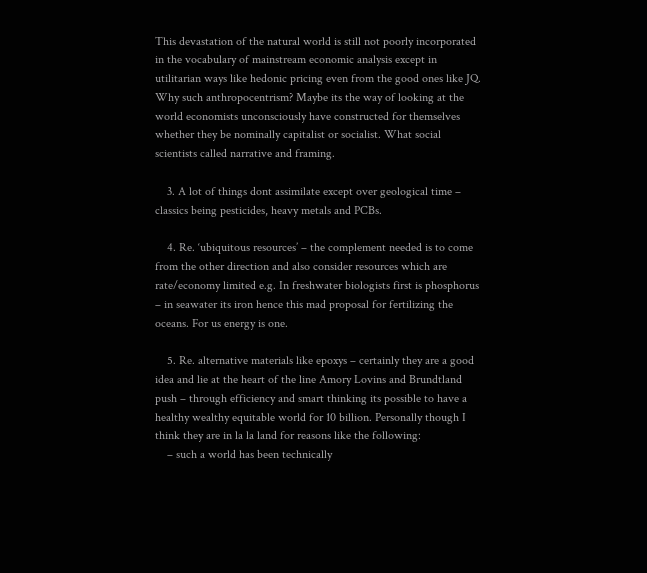This devastation of the natural world is still not poorly incorporated in the vocabulary of mainstream economic analysis except in utilitarian ways like hedonic pricing even from the good ones like JQ. Why such anthropocentrism? Maybe its the way of looking at the world economists unconsciously have constructed for themselves whether they be nominally capitalist or socialist. What social scientists called narrative and framing.

    3. A lot of things dont assimilate except over geological time – classics being pesticides, heavy metals and PCBs.

    4. Re. ‘ubiquitous resources’ – the complement needed is to come from the other direction and also consider resources which are rate/economy limited e.g. In freshwater biologists first is phosphorus – in seawater its iron hence this mad proposal for fertilizing the oceans. For us energy is one.

    5. Re. alternative materials like epoxys – certainly they are a good idea and lie at the heart of the line Amory Lovins and Brundtland push – through efficiency and smart thinking its possible to have a healthy wealthy equitable world for 10 billion. Personally though I think they are in la la land for reasons like the following:
    – such a world has been technically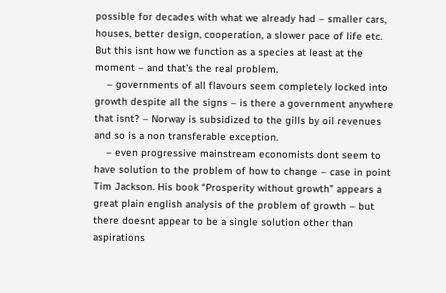possible for decades with what we already had – smaller cars, houses, better design, cooperation, a slower pace of life etc. But this isnt how we function as a species at least at the moment – and that’s the real problem.
    – governments of all flavours seem completely locked into growth despite all the signs – is there a government anywhere that isnt? – Norway is subsidized to the gills by oil revenues and so is a non transferable exception.
    – even progressive mainstream economists dont seem to have solution to the problem of how to change – case in point Tim Jackson. His book “Prosperity without growth” appears a great plain english analysis of the problem of growth – but there doesnt appear to be a single solution other than aspirations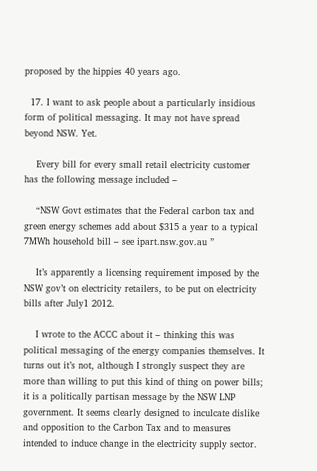proposed by the hippies 40 years ago.

  17. I want to ask people about a particularly insidious form of political messaging. It may not have spread beyond NSW. Yet.

    Every bill for every small retail electricity customer has the following message included –

    “NSW Govt estimates that the Federal carbon tax and green energy schemes add about $315 a year to a typical 7MWh household bill – see ipart.nsw.gov.au ”

    It’s apparently a licensing requirement imposed by the NSW gov’t on electricity retailers, to be put on electricity bills after July1 2012.

    I wrote to the ACCC about it – thinking this was political messaging of the energy companies themselves. It turns out it’s not, although I strongly suspect they are more than willing to put this kind of thing on power bills; it is a politically partisan message by the NSW LNP government. It seems clearly designed to inculcate dislike and opposition to the Carbon Tax and to measures intended to induce change in the electricity supply sector.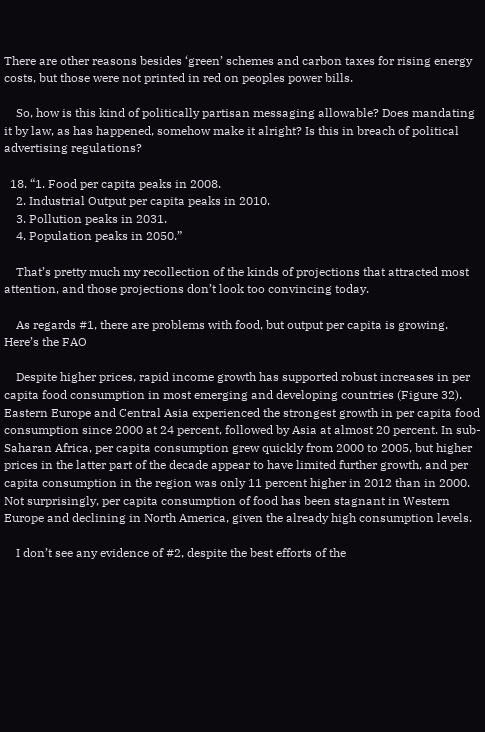There are other reasons besides ‘green’ schemes and carbon taxes for rising energy costs, but those were not printed in red on peoples power bills.

    So, how is this kind of politically partisan messaging allowable? Does mandating it by law, as has happened, somehow make it alright? Is this in breach of political advertising regulations?

  18. “1. Food per capita peaks in 2008.
    2. Industrial Output per capita peaks in 2010.
    3. Pollution peaks in 2031.
    4. Population peaks in 2050.”

    That’s pretty much my recollection of the kinds of projections that attracted most attention, and those projections don’t look too convincing today.

    As regards #1, there are problems with food, but output per capita is growing. Here’s the FAO

    Despite higher prices, rapid income growth has supported robust increases in per capita food consumption in most emerging and developing countries (Figure 32). Eastern Europe and Central Asia experienced the strongest growth in per capita food consumption since 2000 at 24 percent, followed by Asia at almost 20 percent. In sub-Saharan Africa, per capita consumption grew quickly from 2000 to 2005, but higher prices in the latter part of the decade appear to have limited further growth, and per capita consumption in the region was only 11 percent higher in 2012 than in 2000. Not surprisingly, per capita consumption of food has been stagnant in Western Europe and declining in North America, given the already high consumption levels.

    I don’t see any evidence of #2, despite the best efforts of the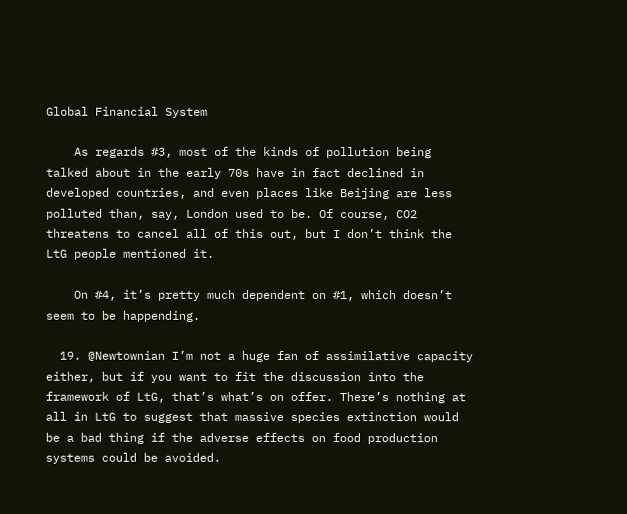Global Financial System

    As regards #3, most of the kinds of pollution being talked about in the early 70s have in fact declined in developed countries, and even places like Beijing are less polluted than, say, London used to be. Of course, CO2 threatens to cancel all of this out, but I don’t think the LtG people mentioned it.

    On #4, it’s pretty much dependent on #1, which doesn’t seem to be happending.

  19. @Newtownian I’m not a huge fan of assimilative capacity either, but if you want to fit the discussion into the framework of LtG, that’s what’s on offer. There’s nothing at all in LtG to suggest that massive species extinction would be a bad thing if the adverse effects on food production systems could be avoided.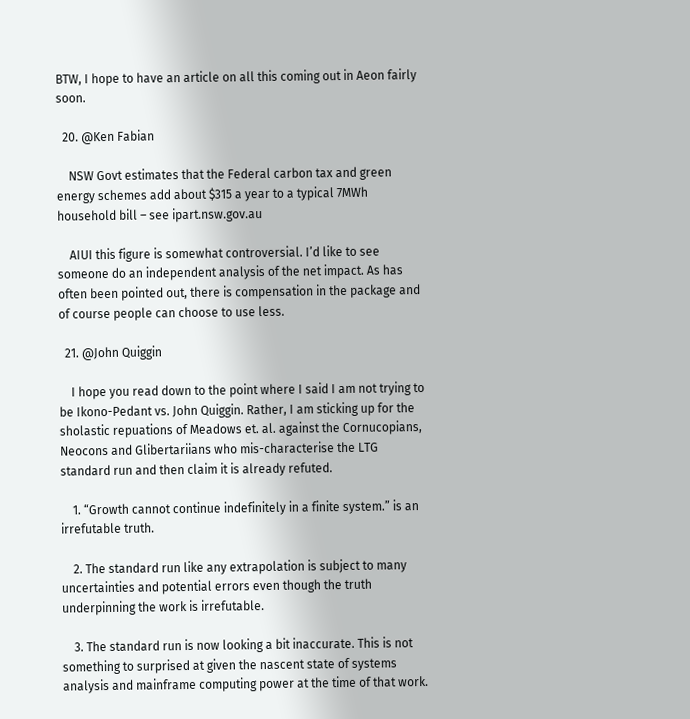BTW, I hope to have an article on all this coming out in Aeon fairly soon.

  20. @Ken Fabian

    NSW Govt estimates that the Federal carbon tax and green energy schemes add about $315 a year to a typical 7MWh household bill – see ipart.nsw.gov.au

    AIUI this figure is somewhat controversial. I’d like to see someone do an independent analysis of the net impact. As has often been pointed out, there is compensation in the package and of course people can choose to use less.

  21. @John Quiggin

    I hope you read down to the point where I said I am not trying to be Ikono-Pedant vs. John Quiggin. Rather, I am sticking up for the sholastic repuations of Meadows et. al. against the Cornucopians, Neocons and Glibertariians who mis-characterise the LTG standard run and then claim it is already refuted.

    1. “Growth cannot continue indefinitely in a finite system.” is an irrefutable truth.

    2. The standard run like any extrapolation is subject to many uncertainties and potential errors even though the truth underpinning the work is irrefutable.

    3. The standard run is now looking a bit inaccurate. This is not something to surprised at given the nascent state of systems analysis and mainframe computing power at the time of that work.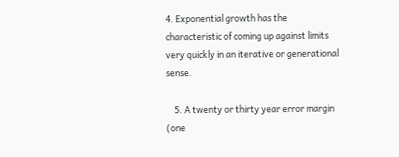4. Exponential growth has the characteristic of coming up against limits very quickly in an iterative or generational sense.

    5. A twenty or thirty year error margin (one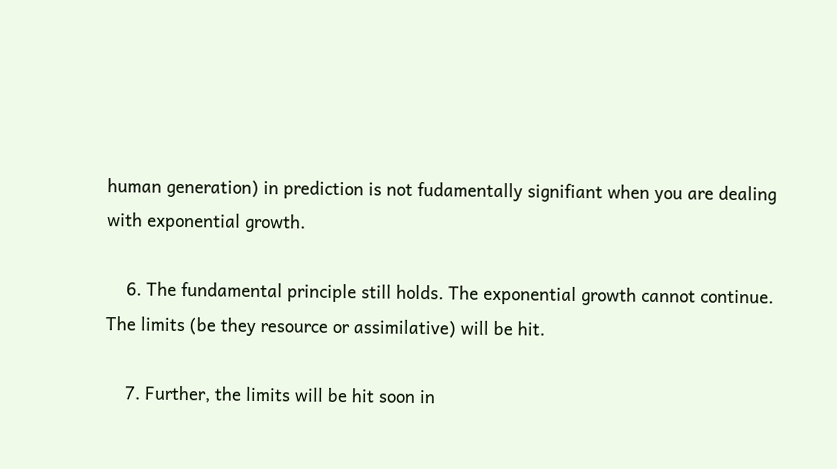human generation) in prediction is not fudamentally signifiant when you are dealing with exponential growth.

    6. The fundamental principle still holds. The exponential growth cannot continue. The limits (be they resource or assimilative) will be hit.

    7. Further, the limits will be hit soon in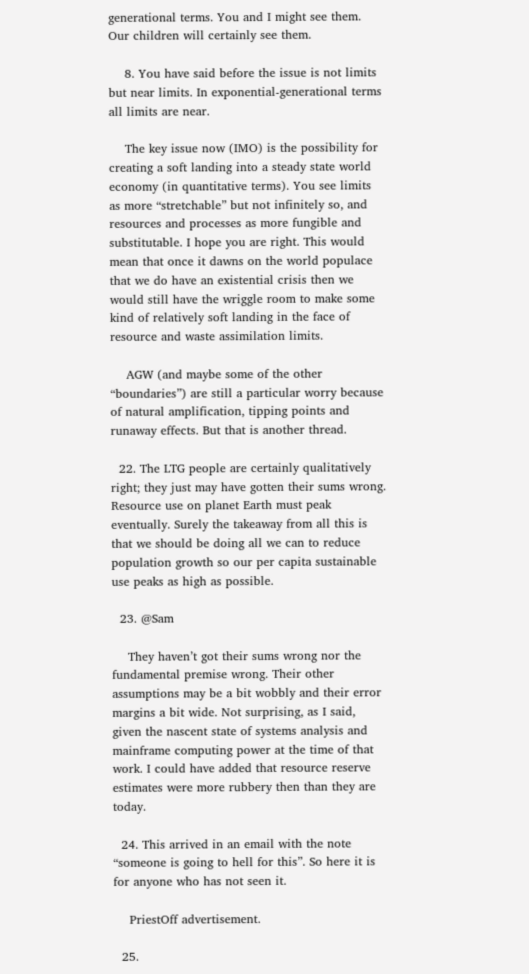generational terms. You and I might see them. Our children will certainly see them.

    8. You have said before the issue is not limits but near limits. In exponential-generational terms all limits are near.

    The key issue now (IMO) is the possibility for creating a soft landing into a steady state world economy (in quantitative terms). You see limits as more “stretchable” but not infinitely so, and resources and processes as more fungible and substitutable. I hope you are right. This would mean that once it dawns on the world populace that we do have an existential crisis then we would still have the wriggle room to make some kind of relatively soft landing in the face of resource and waste assimilation limits.

    AGW (and maybe some of the other “boundaries”) are still a particular worry because of natural amplification, tipping points and runaway effects. But that is another thread.

  22. The LTG people are certainly qualitatively right; they just may have gotten their sums wrong. Resource use on planet Earth must peak eventually. Surely the takeaway from all this is that we should be doing all we can to reduce population growth so our per capita sustainable use peaks as high as possible.

  23. @Sam

    They haven’t got their sums wrong nor the fundamental premise wrong. Their other assumptions may be a bit wobbly and their error margins a bit wide. Not surprising, as I said, given the nascent state of systems analysis and mainframe computing power at the time of that work. I could have added that resource reserve estimates were more rubbery then than they are today.

  24. This arrived in an email with the note “someone is going to hell for this”. So here it is for anyone who has not seen it.

    PriestOff advertisement.

  25.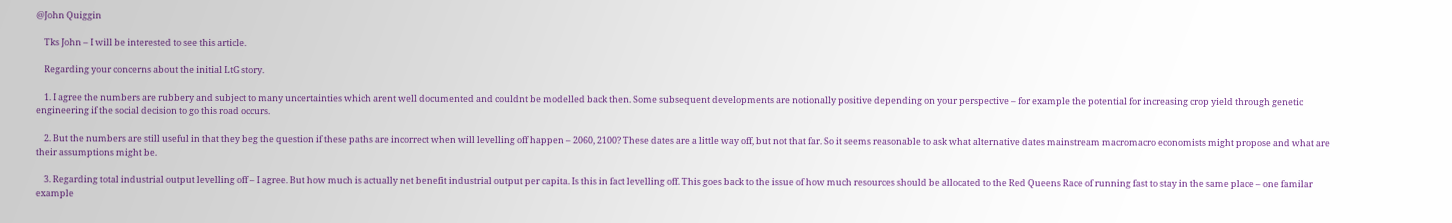@John Quiggin

    Tks John – I will be interested to see this article.

    Regarding your concerns about the initial LtG story.

    1. I agree the numbers are rubbery and subject to many uncertainties which arent well documented and couldnt be modelled back then. Some subsequent developments are notionally positive depending on your perspective – for example the potential for increasing crop yield through genetic engineering if the social decision to go this road occurs.

    2. But the numbers are still useful in that they beg the question if these paths are incorrect when will levelling off happen – 2060, 2100? These dates are a little way off, but not that far. So it seems reasonable to ask what alternative dates mainstream macromacro economists might propose and what are their assumptions might be.

    3. Regarding total industrial output levelling off – I agree. But how much is actually net benefit industrial output per capita. Is this in fact levelling off. This goes back to the issue of how much resources should be allocated to the Red Queens Race of running fast to stay in the same place – one familar example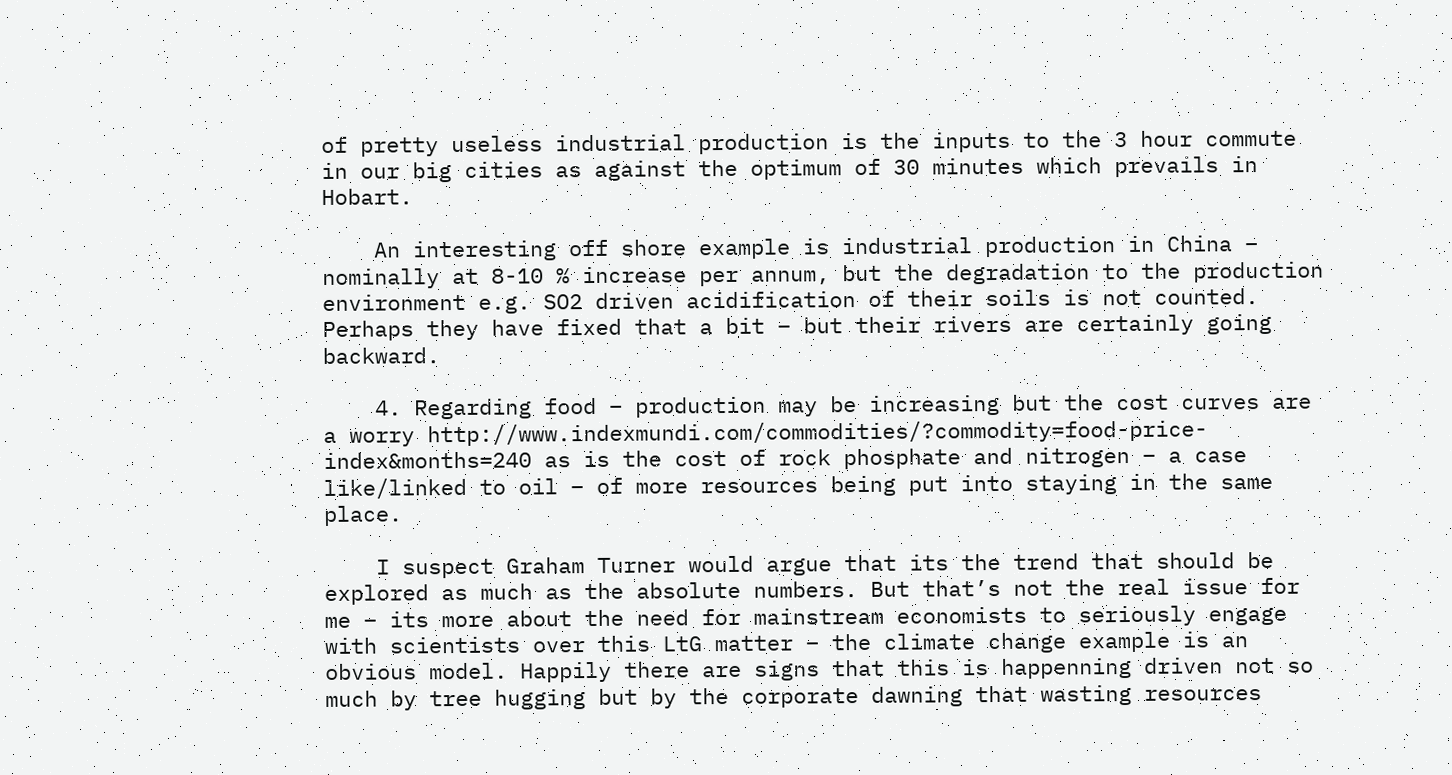of pretty useless industrial production is the inputs to the 3 hour commute in our big cities as against the optimum of 30 minutes which prevails in Hobart.

    An interesting off shore example is industrial production in China – nominally at 8-10 % increase per annum, but the degradation to the production environment e.g. SO2 driven acidification of their soils is not counted. Perhaps they have fixed that a bit – but their rivers are certainly going backward.

    4. Regarding food – production may be increasing but the cost curves are a worry http://www.indexmundi.com/commodities/?commodity=food-price-index&months=240 as is the cost of rock phosphate and nitrogen – a case like/linked to oil – of more resources being put into staying in the same place.

    I suspect Graham Turner would argue that its the trend that should be explored as much as the absolute numbers. But that’s not the real issue for me – its more about the need for mainstream economists to seriously engage with scientists over this LtG matter – the climate change example is an obvious model. Happily there are signs that this is happenning driven not so much by tree hugging but by the corporate dawning that wasting resources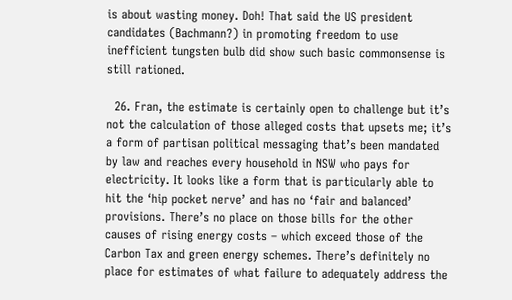is about wasting money. Doh! That said the US president candidates (Bachmann?) in promoting freedom to use inefficient tungsten bulb did show such basic commonsense is still rationed.

  26. Fran, the estimate is certainly open to challenge but it’s not the calculation of those alleged costs that upsets me; it’s a form of partisan political messaging that’s been mandated by law and reaches every household in NSW who pays for electricity. It looks like a form that is particularly able to hit the ‘hip pocket nerve’ and has no ‘fair and balanced’ provisions. There’s no place on those bills for the other causes of rising energy costs – which exceed those of the Carbon Tax and green energy schemes. There’s definitely no place for estimates of what failure to adequately address the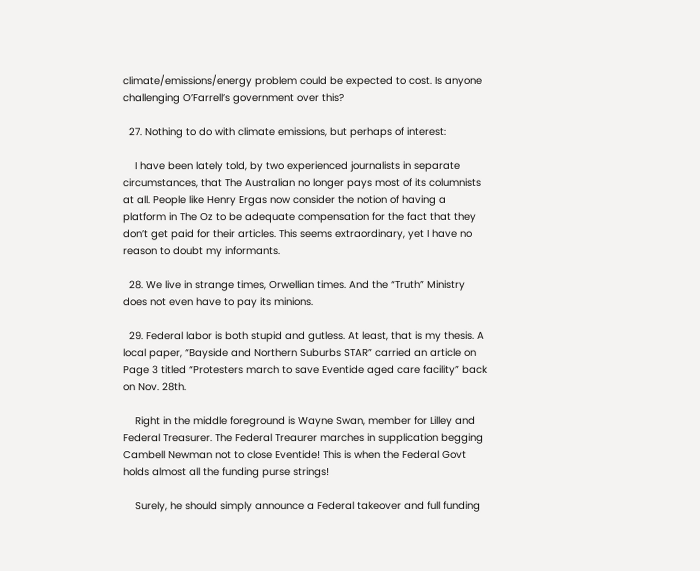climate/emissions/energy problem could be expected to cost. Is anyone challenging O’Farrell’s government over this?

  27. Nothing to do with climate emissions, but perhaps of interest:

    I have been lately told, by two experienced journalists in separate circumstances, that The Australian no longer pays most of its columnists at all. People like Henry Ergas now consider the notion of having a platform in The Oz to be adequate compensation for the fact that they don’t get paid for their articles. This seems extraordinary, yet I have no reason to doubt my informants.

  28. We live in strange times, Orwellian times. And the “Truth” Ministry does not even have to pay its minions.

  29. Federal labor is both stupid and gutless. At least, that is my thesis. A local paper, “Bayside and Northern Suburbs STAR” carried an article on Page 3 titled “Protesters march to save Eventide aged care facility” back on Nov. 28th.

    Right in the middle foreground is Wayne Swan, member for Lilley and Federal Treasurer. The Federal Treaurer marches in supplication begging Cambell Newman not to close Eventide! This is when the Federal Govt holds almost all the funding purse strings!

    Surely, he should simply announce a Federal takeover and full funding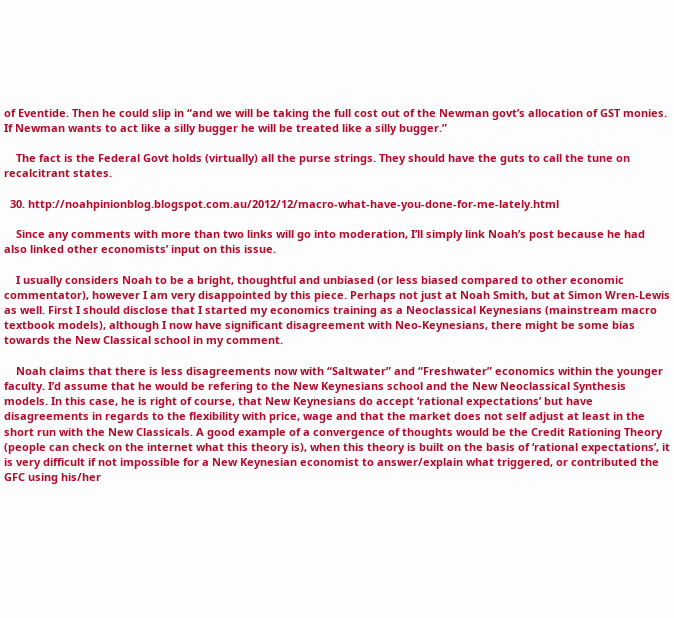of Eventide. Then he could slip in “and we will be taking the full cost out of the Newman govt’s allocation of GST monies. If Newman wants to act like a silly bugger he will be treated like a silly bugger.”

    The fact is the Federal Govt holds (virtually) all the purse strings. They should have the guts to call the tune on recalcitrant states.

  30. http://noahpinionblog.blogspot.com.au/2012/12/macro-what-have-you-done-for-me-lately.html

    Since any comments with more than two links will go into moderation, I’ll simply link Noah’s post because he had also linked other economists’ input on this issue.

    I usually considers Noah to be a bright, thoughtful and unbiased (or less biased compared to other economic commentator), however I am very disappointed by this piece. Perhaps not just at Noah Smith, but at Simon Wren-Lewis as well. First I should disclose that I started my economics training as a Neoclassical Keynesians (mainstream macro textbook models), although I now have significant disagreement with Neo-Keynesians, there might be some bias towards the New Classical school in my comment.

    Noah claims that there is less disagreements now with “Saltwater” and “Freshwater” economics within the younger faculty. I’d assume that he would be refering to the New Keynesians school and the New Neoclassical Synthesis models. In this case, he is right of course, that New Keynesians do accept ‘rational expectations’ but have disagreements in regards to the flexibility with price, wage and that the market does not self adjust at least in the short run with the New Classicals. A good example of a convergence of thoughts would be the Credit Rationing Theory (people can check on the internet what this theory is), when this theory is built on the basis of ‘rational expectations’, it is very difficult if not impossible for a New Keynesian economist to answer/explain what triggered, or contributed the GFC using his/her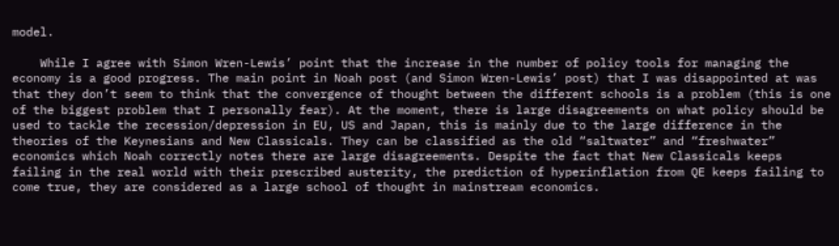model.

    While I agree with Simon Wren-Lewis’ point that the increase in the number of policy tools for managing the economy is a good progress. The main point in Noah post (and Simon Wren-Lewis’ post) that I was disappointed at was that they don’t seem to think that the convergence of thought between the different schools is a problem (this is one of the biggest problem that I personally fear). At the moment, there is large disagreements on what policy should be used to tackle the recession/depression in EU, US and Japan, this is mainly due to the large difference in the theories of the Keynesians and New Classicals. They can be classified as the old “saltwater” and “freshwater” economics which Noah correctly notes there are large disagreements. Despite the fact that New Classicals keeps failing in the real world with their prescribed austerity, the prediction of hyperinflation from QE keeps failing to come true, they are considered as a large school of thought in mainstream economics.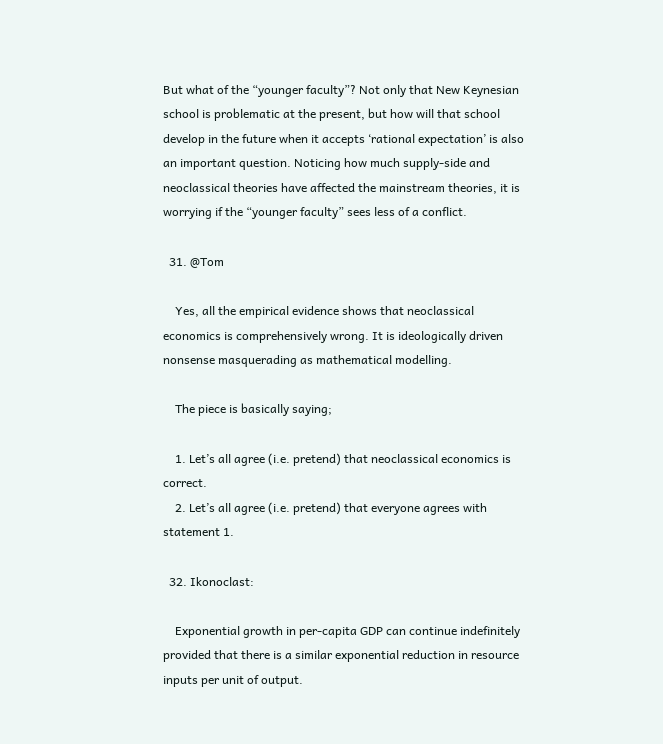But what of the “younger faculty”? Not only that New Keynesian school is problematic at the present, but how will that school develop in the future when it accepts ‘rational expectation’ is also an important question. Noticing how much supply-side and neoclassical theories have affected the mainstream theories, it is worrying if the “younger faculty” sees less of a conflict.

  31. @Tom

    Yes, all the empirical evidence shows that neoclassical economics is comprehensively wrong. It is ideologically driven nonsense masquerading as mathematical modelling.

    The piece is basically saying;

    1. Let’s all agree (i.e. pretend) that neoclassical economics is correct.
    2. Let’s all agree (i.e. pretend) that everyone agrees with statement 1.

  32. Ikonoclast:

    Exponential growth in per-capita GDP can continue indefinitely provided that there is a similar exponential reduction in resource inputs per unit of output.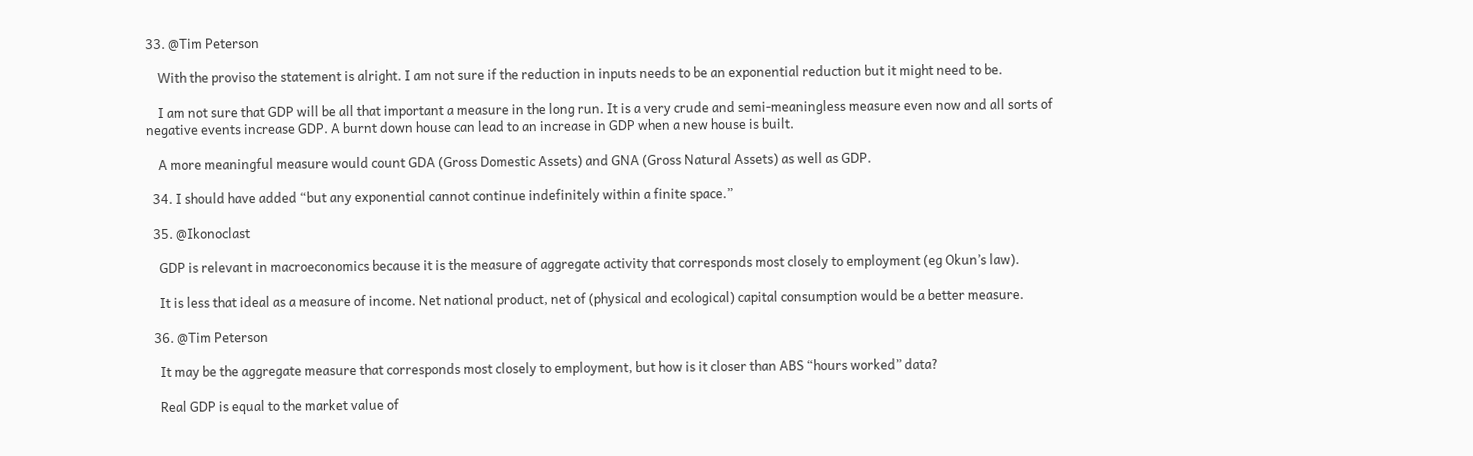33. @Tim Peterson

    With the proviso the statement is alright. I am not sure if the reduction in inputs needs to be an exponential reduction but it might need to be.

    I am not sure that GDP will be all that important a measure in the long run. It is a very crude and semi-meaningless measure even now and all sorts of negative events increase GDP. A burnt down house can lead to an increase in GDP when a new house is built.

    A more meaningful measure would count GDA (Gross Domestic Assets) and GNA (Gross Natural Assets) as well as GDP.

  34. I should have added “but any exponential cannot continue indefinitely within a finite space.”

  35. @Ikonoclast

    GDP is relevant in macroeconomics because it is the measure of aggregate activity that corresponds most closely to employment (eg Okun’s law).

    It is less that ideal as a measure of income. Net national product, net of (physical and ecological) capital consumption would be a better measure.

  36. @Tim Peterson

    It may be the aggregate measure that corresponds most closely to employment, but how is it closer than ABS “hours worked” data?

    Real GDP is equal to the market value of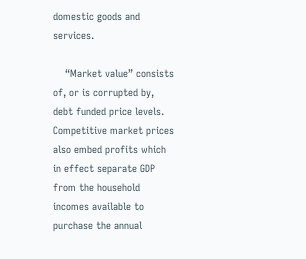domestic goods and services.

    “Market value” consists of, or is corrupted by, debt funded price levels. Competitive market prices also embed profits which in effect separate GDP from the household incomes available to purchase the annual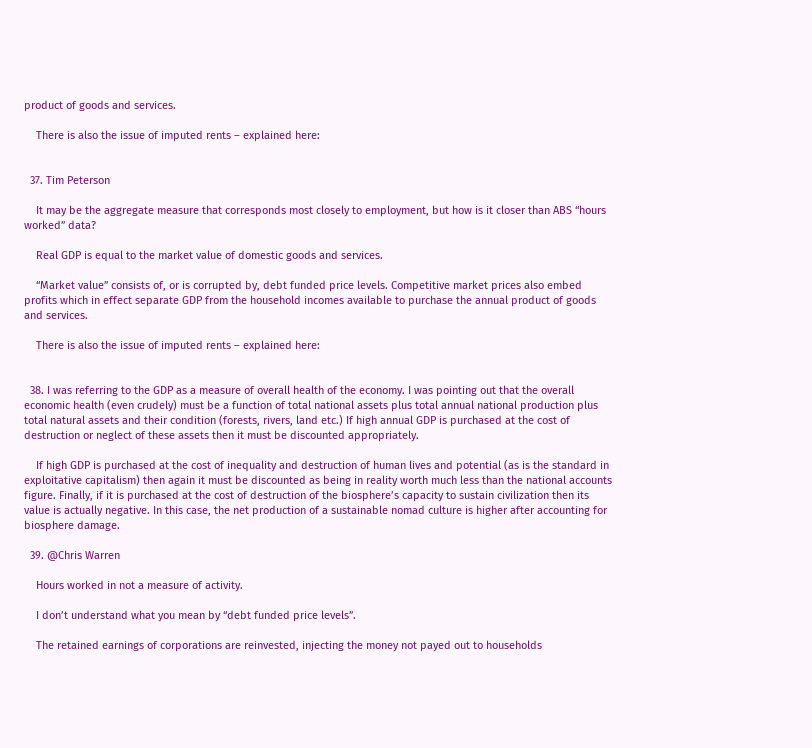product of goods and services.

    There is also the issue of imputed rents – explained here:


  37. Tim Peterson

    It may be the aggregate measure that corresponds most closely to employment, but how is it closer than ABS “hours worked” data?

    Real GDP is equal to the market value of domestic goods and services.

    “Market value” consists of, or is corrupted by, debt funded price levels. Competitive market prices also embed profits which in effect separate GDP from the household incomes available to purchase the annual product of goods and services.

    There is also the issue of imputed rents – explained here:


  38. I was referring to the GDP as a measure of overall health of the economy. I was pointing out that the overall economic health (even crudely) must be a function of total national assets plus total annual national production plus total natural assets and their condition (forests, rivers, land etc.) If high annual GDP is purchased at the cost of destruction or neglect of these assets then it must be discounted appropriately.

    If high GDP is purchased at the cost of inequality and destruction of human lives and potential (as is the standard in exploitative capitalism) then again it must be discounted as being in reality worth much less than the national accounts figure. Finally, if it is purchased at the cost of destruction of the biosphere’s capacity to sustain civilization then its value is actually negative. In this case, the net production of a sustainable nomad culture is higher after accounting for biosphere damage.

  39. @Chris Warren

    Hours worked in not a measure of activity.

    I don’t understand what you mean by “debt funded price levels”.

    The retained earnings of corporations are reinvested, injecting the money not payed out to households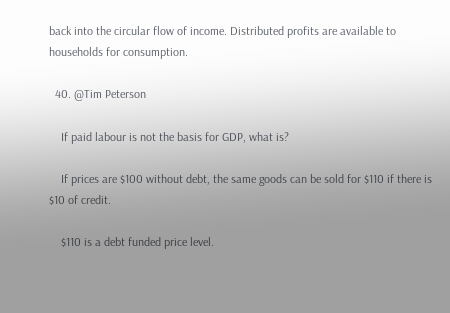back into the circular flow of income. Distributed profits are available to households for consumption.

  40. @Tim Peterson

    If paid labour is not the basis for GDP, what is?

    If prices are $100 without debt, the same goods can be sold for $110 if there is $10 of credit.

    $110 is a debt funded price level.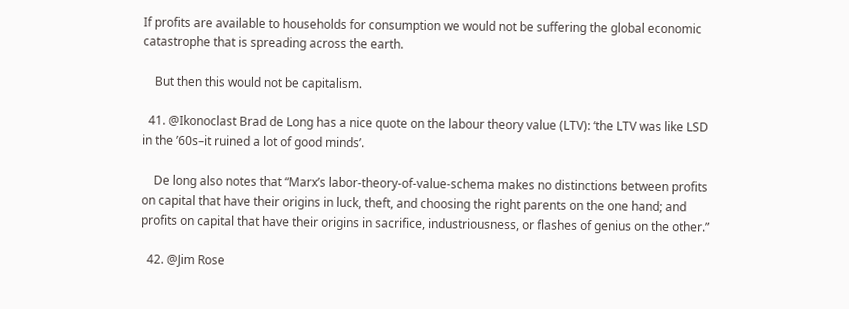If profits are available to households for consumption we would not be suffering the global economic catastrophe that is spreading across the earth.

    But then this would not be capitalism.

  41. @Ikonoclast Brad de Long has a nice quote on the labour theory value (LTV): ‘the LTV was like LSD in the ’60s–it ruined a lot of good minds’.

    De long also notes that “Marx’s labor-theory-of-value-schema makes no distinctions between profits on capital that have their origins in luck, theft, and choosing the right parents on the one hand; and profits on capital that have their origins in sacrifice, industriousness, or flashes of genius on the other.”

  42. @Jim Rose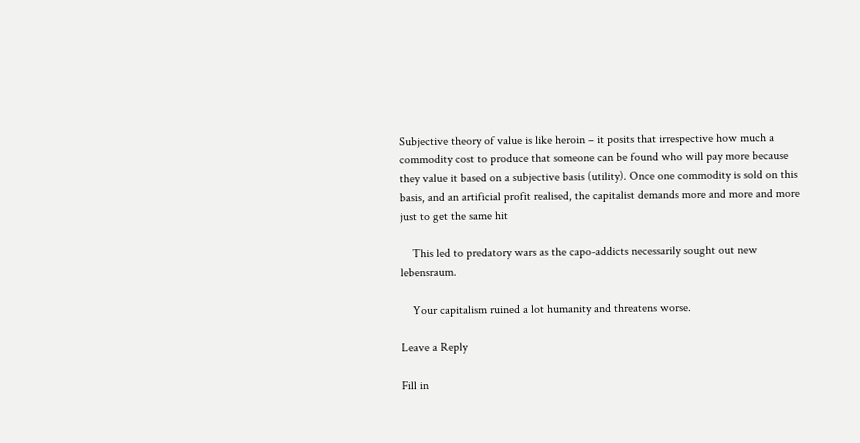Subjective theory of value is like heroin – it posits that irrespective how much a commodity cost to produce that someone can be found who will pay more because they value it based on a subjective basis (utility). Once one commodity is sold on this basis, and an artificial profit realised, the capitalist demands more and more and more just to get the same hit

    This led to predatory wars as the capo-addicts necessarily sought out new lebensraum.

    Your capitalism ruined a lot humanity and threatens worse.

Leave a Reply

Fill in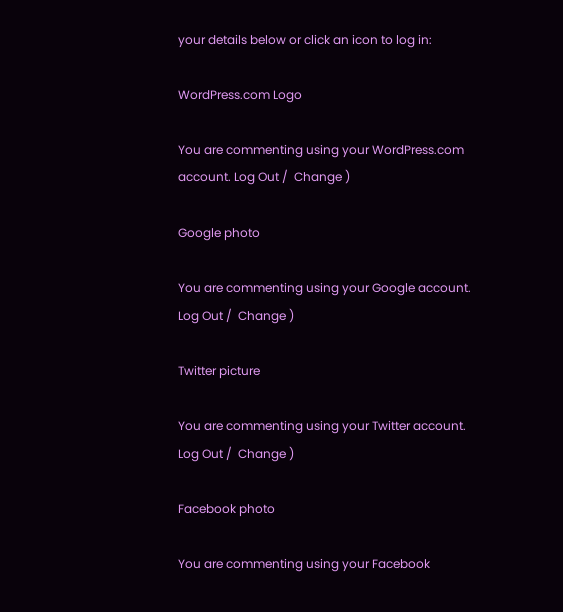your details below or click an icon to log in:

WordPress.com Logo

You are commenting using your WordPress.com account. Log Out /  Change )

Google photo

You are commenting using your Google account. Log Out /  Change )

Twitter picture

You are commenting using your Twitter account. Log Out /  Change )

Facebook photo

You are commenting using your Facebook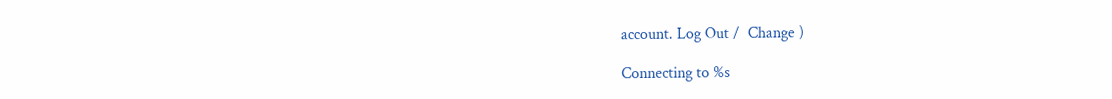account. Log Out /  Change )

Connecting to %s